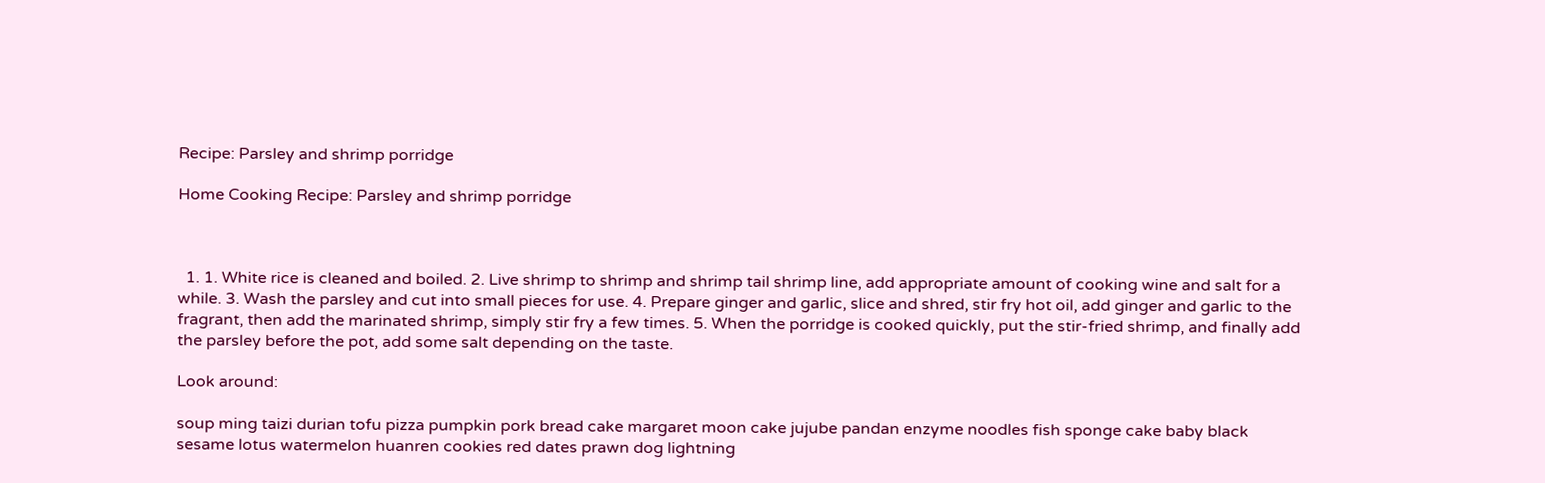Recipe: Parsley and shrimp porridge

Home Cooking Recipe: Parsley and shrimp porridge



  1. 1. White rice is cleaned and boiled. 2. Live shrimp to shrimp and shrimp tail shrimp line, add appropriate amount of cooking wine and salt for a while. 3. Wash the parsley and cut into small pieces for use. 4. Prepare ginger and garlic, slice and shred, stir fry hot oil, add ginger and garlic to the fragrant, then add the marinated shrimp, simply stir fry a few times. 5. When the porridge is cooked quickly, put the stir-fried shrimp, and finally add the parsley before the pot, add some salt depending on the taste.

Look around:

soup ming taizi durian tofu pizza pumpkin pork bread cake margaret moon cake jujube pandan enzyme noodles fish sponge cake baby black sesame lotus watermelon huanren cookies red dates prawn dog lightning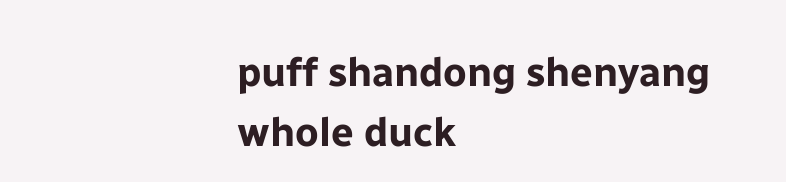puff shandong shenyang whole duck